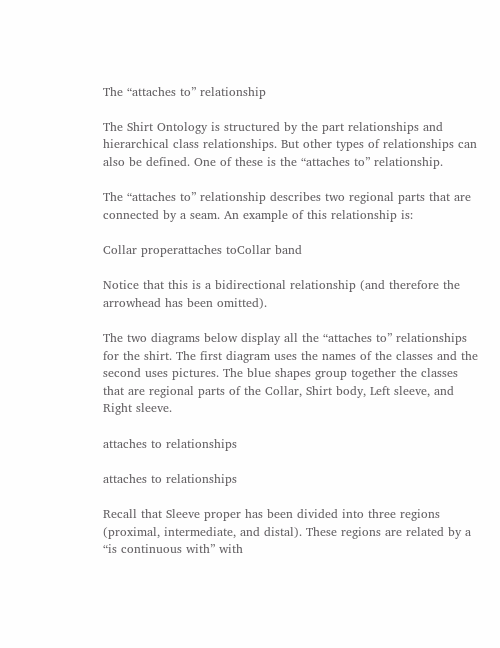The “attaches to” relationship

The Shirt Ontology is structured by the part relationships and hierarchical class relationships. But other types of relationships can also be defined. One of these is the “attaches to” relationship.

The “attaches to” relationship describes two regional parts that are connected by a seam. An example of this relationship is:

Collar properattaches toCollar band

Notice that this is a bidirectional relationship (and therefore the arrowhead has been omitted).

The two diagrams below display all the “attaches to” relationships for the shirt. The first diagram uses the names of the classes and the second uses pictures. The blue shapes group together the classes that are regional parts of the Collar, Shirt body, Left sleeve, and Right sleeve.

attaches to relationships

attaches to relationships

Recall that Sleeve proper has been divided into three regions (proximal, intermediate, and distal). These regions are related by a “is continuous with” with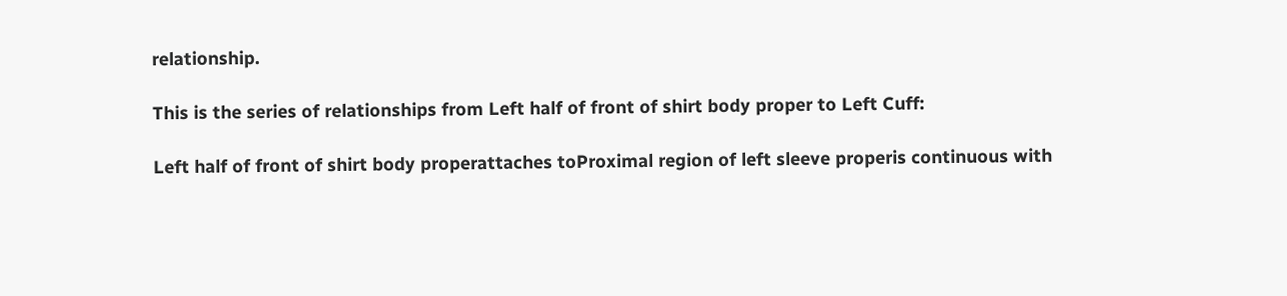relationship.

This is the series of relationships from Left half of front of shirt body proper to Left Cuff:

Left half of front of shirt body properattaches toProximal region of left sleeve properis continuous with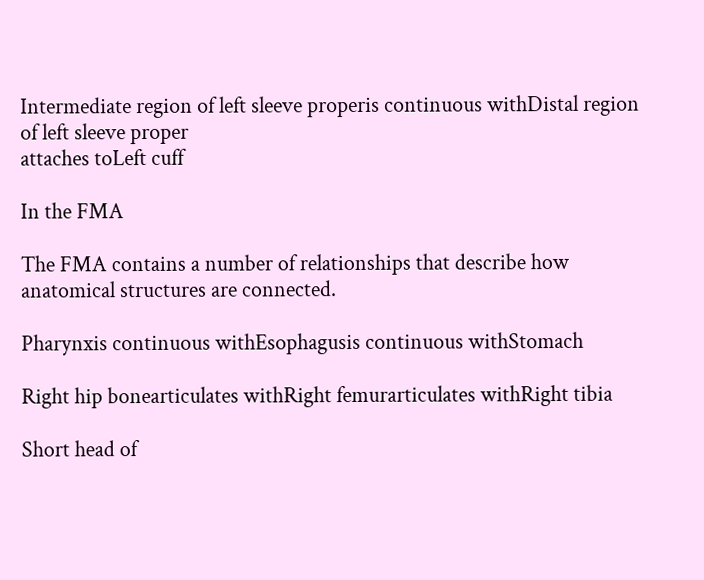Intermediate region of left sleeve properis continuous withDistal region of left sleeve proper
attaches toLeft cuff

In the FMA

The FMA contains a number of relationships that describe how anatomical structures are connected.

Pharynxis continuous withEsophagusis continuous withStomach

Right hip bonearticulates withRight femurarticulates withRight tibia

Short head of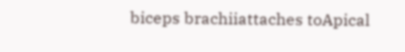biceps brachiiattaches toApical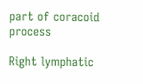part of coracoid process

Right lymphatic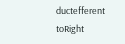ductefferent toRight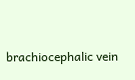brachiocephalic vein